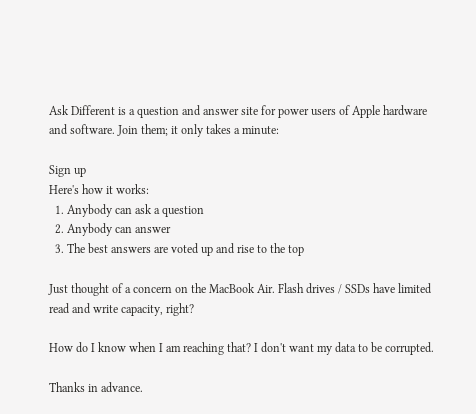Ask Different is a question and answer site for power users of Apple hardware and software. Join them; it only takes a minute:

Sign up
Here's how it works:
  1. Anybody can ask a question
  2. Anybody can answer
  3. The best answers are voted up and rise to the top

Just thought of a concern on the MacBook Air. Flash drives / SSDs have limited read and write capacity, right?

How do I know when I am reaching that? I don't want my data to be corrupted.

Thanks in advance.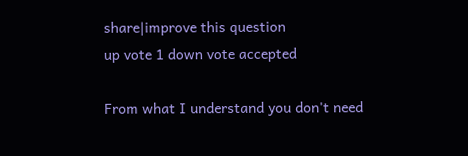share|improve this question
up vote 1 down vote accepted

From what I understand you don't need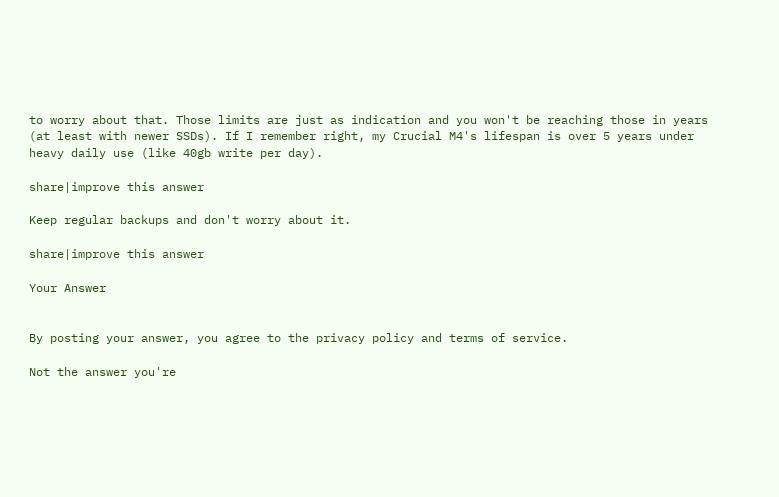to worry about that. Those limits are just as indication and you won't be reaching those in years (at least with newer SSDs). If I remember right, my Crucial M4's lifespan is over 5 years under heavy daily use (like 40gb write per day).

share|improve this answer

Keep regular backups and don't worry about it.

share|improve this answer

Your Answer


By posting your answer, you agree to the privacy policy and terms of service.

Not the answer you're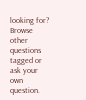looking for? Browse other questions tagged or ask your own question.